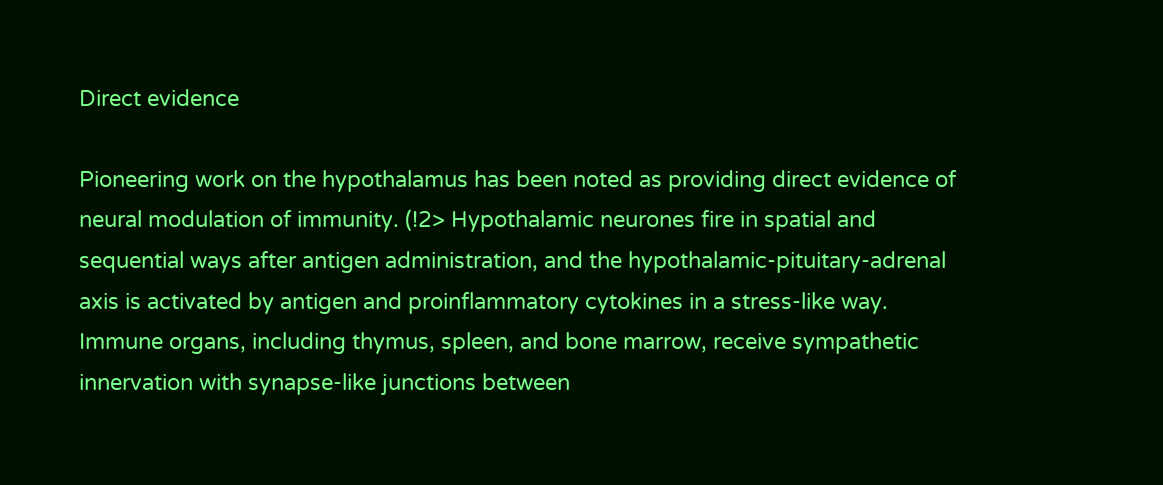Direct evidence

Pioneering work on the hypothalamus has been noted as providing direct evidence of neural modulation of immunity. (!2> Hypothalamic neurones fire in spatial and sequential ways after antigen administration, and the hypothalamic-pituitary-adrenal axis is activated by antigen and proinflammatory cytokines in a stress-like way. Immune organs, including thymus, spleen, and bone marrow, receive sympathetic innervation with synapse-like junctions between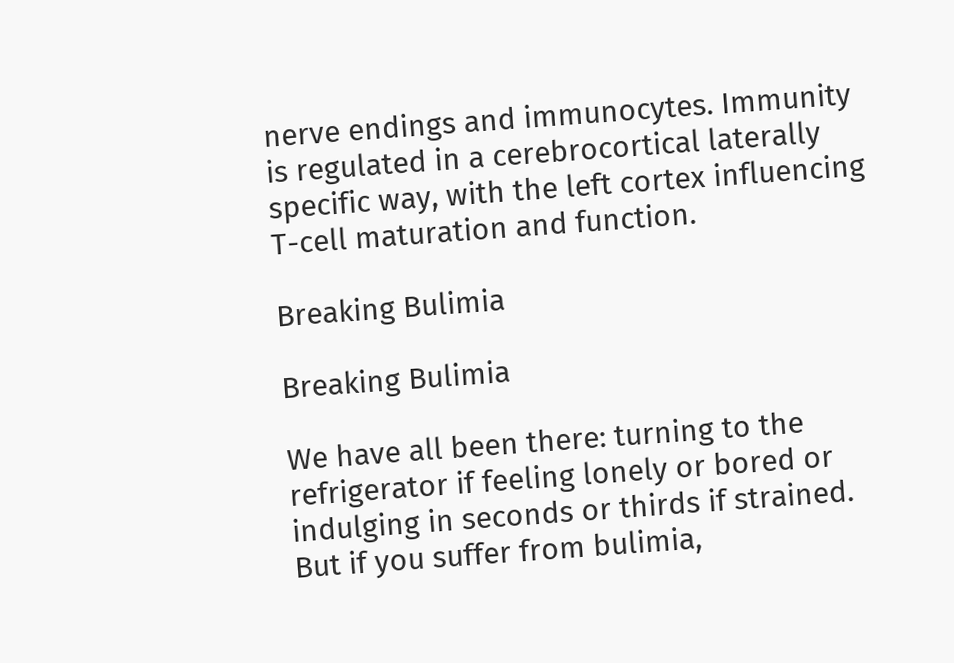nerve endings and immunocytes. Immunity is regulated in a cerebrocortical laterally specific way, with the left cortex influencing T-cell maturation and function.

Breaking Bulimia

Breaking Bulimia

We have all been there: turning to the refrigerator if feeling lonely or bored or indulging in seconds or thirds if strained. But if you suffer from bulimia,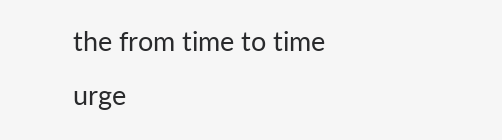the from time to time urge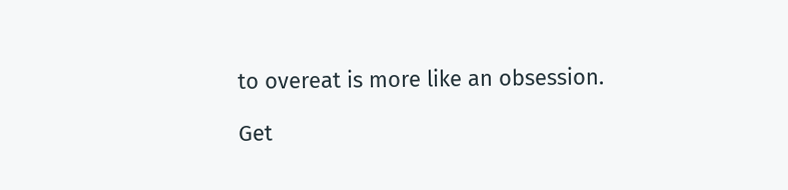to overeat is more like an obsession.

Get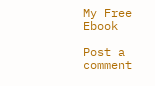My Free Ebook

Post a comment